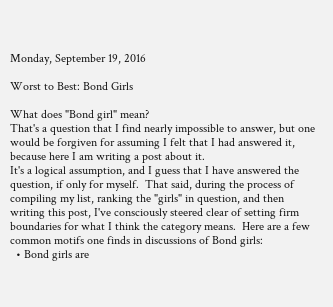Monday, September 19, 2016

Worst to Best: Bond Girls

What does "Bond girl" mean?
That's a question that I find nearly impossible to answer, but one would be forgiven for assuming I felt that I had answered it, because here I am writing a post about it.
It's a logical assumption, and I guess that I have answered the question, if only for myself.  That said, during the process of compiling my list, ranking the "girls" in question, and then writing this post, I've consciously steered clear of setting firm boundaries for what I think the category means.  Here are a few common motifs one finds in discussions of Bond girls:
  • Bond girls are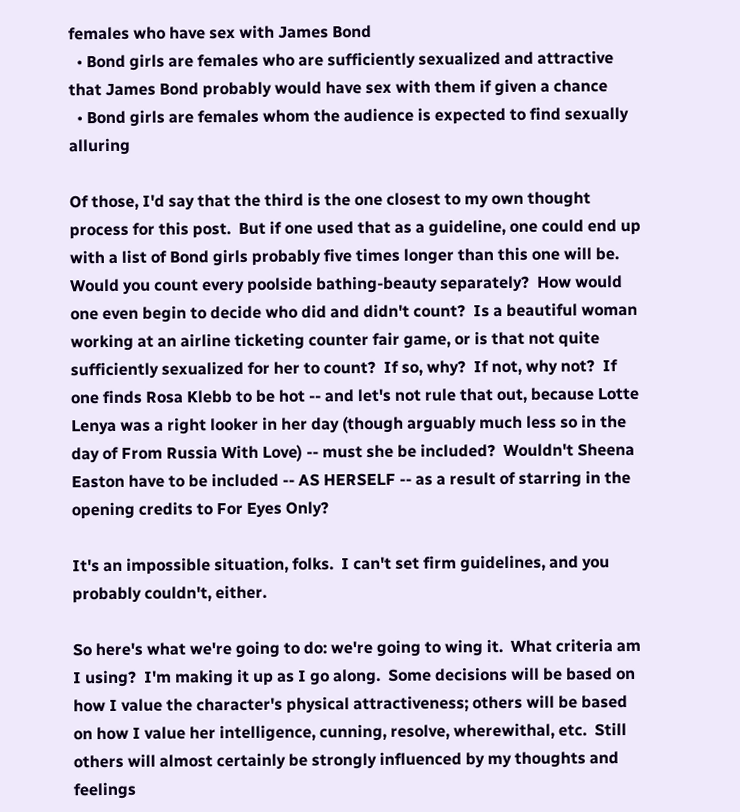females who have sex with James Bond
  • Bond girls are females who are sufficiently sexualized and attractive that James Bond probably would have sex with them if given a chance
  • Bond girls are females whom the audience is expected to find sexually alluring

Of those, I'd say that the third is the one closest to my own thought process for this post.  But if one used that as a guideline, one could end up with a list of Bond girls probably five times longer than this one will be.
Would you count every poolside bathing-beauty separately?  How would one even begin to decide who did and didn't count?  Is a beautiful woman working at an airline ticketing counter fair game, or is that not quite sufficiently sexualized for her to count?  If so, why?  If not, why not?  If one finds Rosa Klebb to be hot -- and let's not rule that out, because Lotte Lenya was a right looker in her day (though arguably much less so in the day of From Russia With Love) -- must she be included?  Wouldn't Sheena Easton have to be included -- AS HERSELF -- as a result of starring in the opening credits to For Eyes Only?

It's an impossible situation, folks.  I can't set firm guidelines, and you probably couldn't, either.

So here's what we're going to do: we're going to wing it.  What criteria am I using?  I'm making it up as I go along.  Some decisions will be based on how I value the character's physical attractiveness; others will be based on how I value her intelligence, cunning, resolve, wherewithal, etc.  Still others will almost certainly be strongly influenced by my thoughts and feelings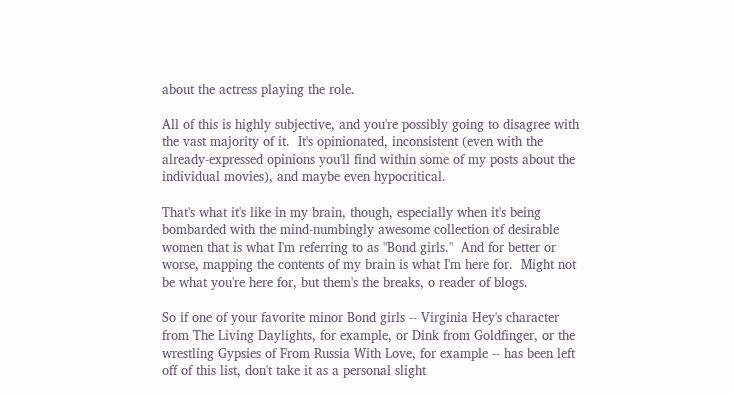about the actress playing the role.

All of this is highly subjective, and you're possibly going to disagree with the vast majority of it.  It's opinionated, inconsistent (even with the already-expressed opinions you'll find within some of my posts about the individual movies), and maybe even hypocritical.

That's what it's like in my brain, though, especially when it's being bombarded with the mind-numbingly awesome collection of desirable women that is what I'm referring to as "Bond girls."  And for better or worse, mapping the contents of my brain is what I'm here for.  Might not be what you're here for, but them's the breaks, o reader of blogs.

So if one of your favorite minor Bond girls -- Virginia Hey's character from The Living Daylights, for example, or Dink from Goldfinger, or the wrestling Gypsies of From Russia With Love, for example -- has been left off of this list, don't take it as a personal slight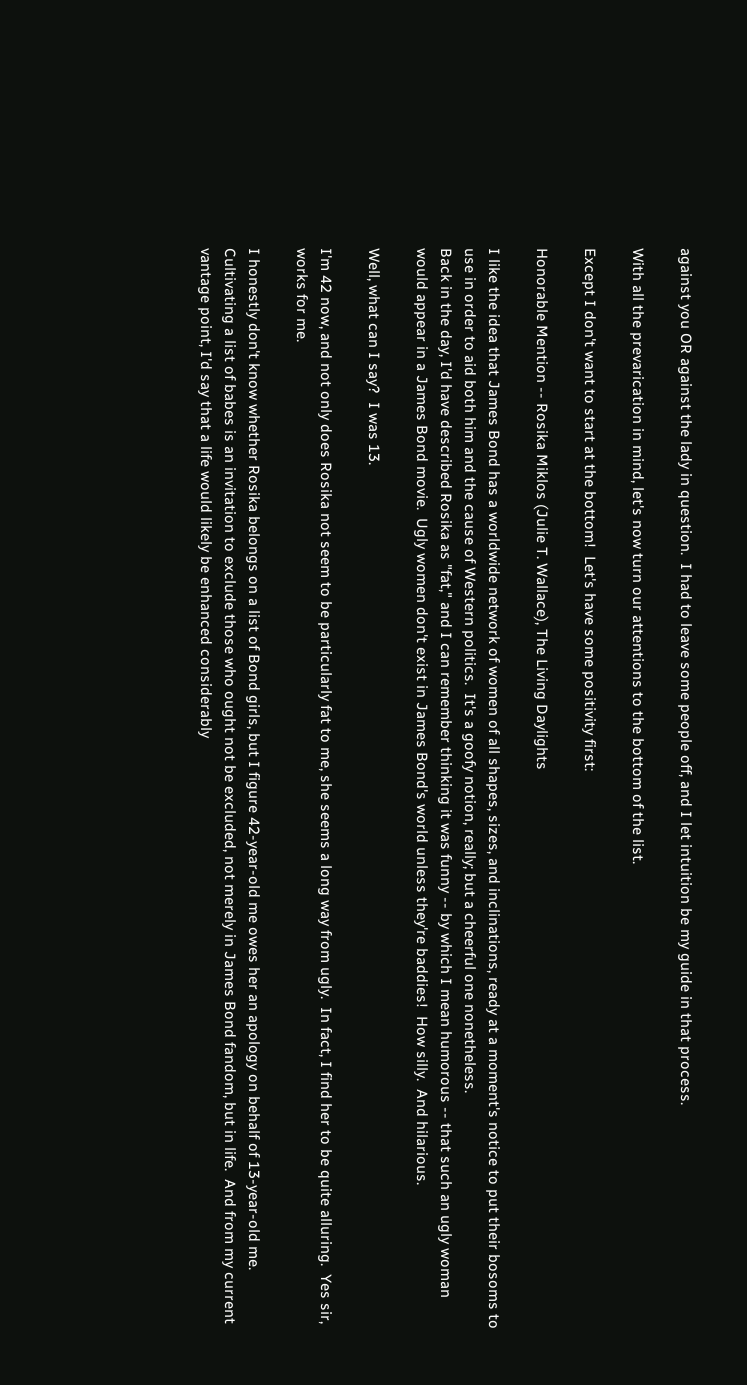against you OR against the lady in question.  I had to leave some people off, and I let intuition be my guide in that process.

With all the prevarication in mind, let's now turn our attentions to the bottom of the list.

Except I don't want to start at the bottom!  Let's have some positivity first:

Honorable Mention -- Rosika Miklos (Julie T. Wallace), The Living Daylights

I like the idea that James Bond has a worldwide network of women of all shapes, sizes, and inclinations, ready at a moment's notice to put their bosoms to use in order to aid both him and the cause of Western politics.  It's a goofy notion, really; but a cheerful one nonetheless.
Back in the day, I'd have described Rosika as "fat," and I can remember thinking it was funny -- by which I mean humorous -- that such an ugly woman would appear in a James Bond movie.  Ugly women don't exist in James Bond's world unless they're baddies!  How silly.  And hilarious.

Well, what can I say?  I was 13.

I'm 42 now, and not only does Rosika not seem to be particularly fat to me, she seems a long way from ugly.  In fact, I find her to be quite alluring.  Yes sir, works for me.

I honestly don't know whether Rosika belongs on a list of Bond girls, but I figure 42-year-old me owes her an apology on behalf of 13-year-old me.  Cultivating a list of babes is an invitation to exclude those who ought not be excluded, not merely in James Bond fandom, but in life.  And from my current vantage point, I'd say that a life would likely be enhanced considerably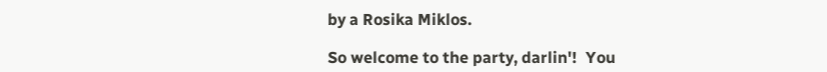by a Rosika Miklos.

So welcome to the party, darlin'!  You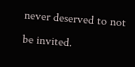never deserved to not be invited.